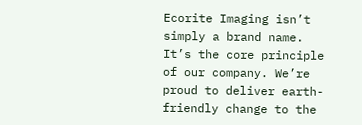Ecorite Imaging isn’t simply a brand name. It’s the core principle of our company. We’re proud to deliver earth-friendly change to the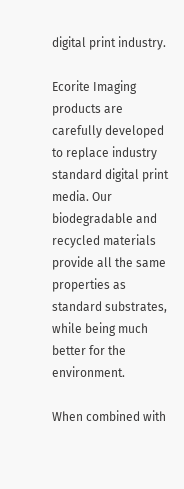digital print industry.

Ecorite Imaging products are carefully developed to replace industry standard digital print media. Our biodegradable and recycled materials provide all the same properties as standard substrates, while being much better for the environment.

When combined with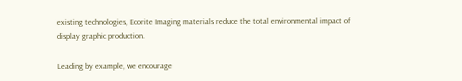existing technologies, Ecorite Imaging materials reduce the total environmental impact of display graphic production.

Leading by example, we encourage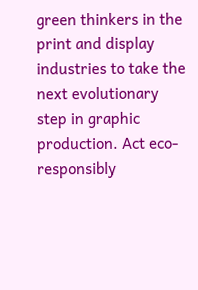green thinkers in the print and display industries to take the next evolutionary step in graphic production. Act eco-responsibly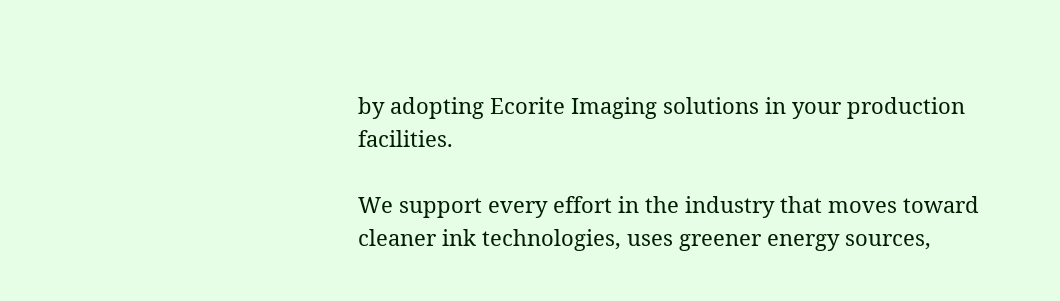by adopting Ecorite Imaging solutions in your production facilities.

We support every effort in the industry that moves toward cleaner ink technologies, uses greener energy sources,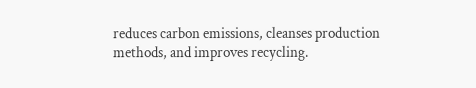reduces carbon emissions, cleanses production methods, and improves recycling.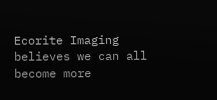Ecorite Imaging believes we can all become more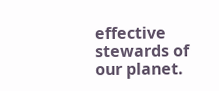effective stewards of our planet.